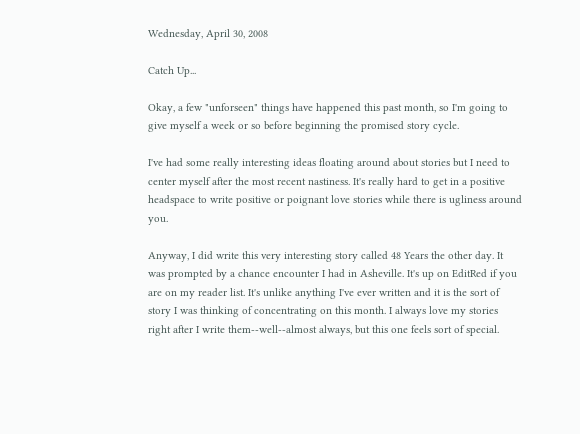Wednesday, April 30, 2008

Catch Up...

Okay, a few "unforseen" things have happened this past month, so I'm going to give myself a week or so before beginning the promised story cycle.

I've had some really interesting ideas floating around about stories but I need to center myself after the most recent nastiness. It's really hard to get in a positive headspace to write positive or poignant love stories while there is ugliness around you.

Anyway, I did write this very interesting story called 48 Years the other day. It was prompted by a chance encounter I had in Asheville. It's up on EditRed if you are on my reader list. It's unlike anything I've ever written and it is the sort of story I was thinking of concentrating on this month. I always love my stories right after I write them--well--almost always, but this one feels sort of special.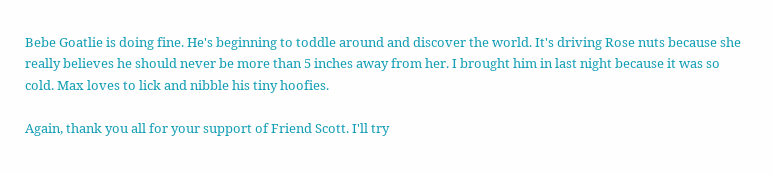Bebe Goatlie is doing fine. He's beginning to toddle around and discover the world. It's driving Rose nuts because she really believes he should never be more than 5 inches away from her. I brought him in last night because it was so cold. Max loves to lick and nibble his tiny hoofies.

Again, thank you all for your support of Friend Scott. I'll try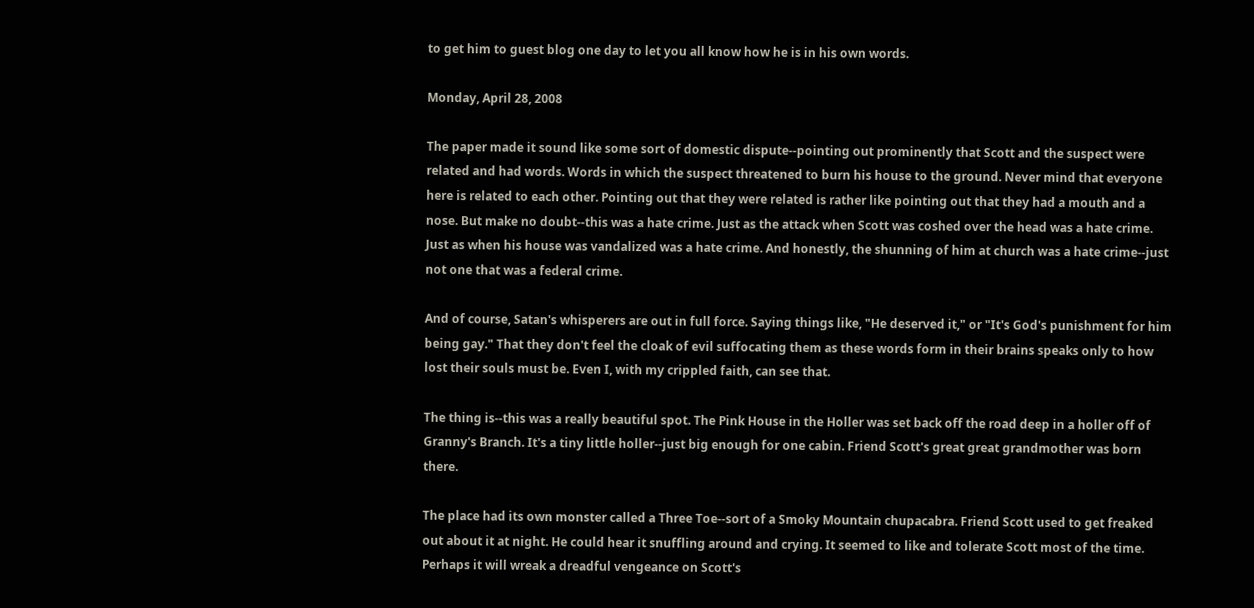to get him to guest blog one day to let you all know how he is in his own words.

Monday, April 28, 2008

The paper made it sound like some sort of domestic dispute--pointing out prominently that Scott and the suspect were related and had words. Words in which the suspect threatened to burn his house to the ground. Never mind that everyone here is related to each other. Pointing out that they were related is rather like pointing out that they had a mouth and a nose. But make no doubt--this was a hate crime. Just as the attack when Scott was coshed over the head was a hate crime. Just as when his house was vandalized was a hate crime. And honestly, the shunning of him at church was a hate crime--just not one that was a federal crime.

And of course, Satan's whisperers are out in full force. Saying things like, "He deserved it," or "It's God's punishment for him being gay." That they don't feel the cloak of evil suffocating them as these words form in their brains speaks only to how lost their souls must be. Even I, with my crippled faith, can see that.

The thing is--this was a really beautiful spot. The Pink House in the Holler was set back off the road deep in a holler off of Granny's Branch. It's a tiny little holler--just big enough for one cabin. Friend Scott's great great grandmother was born there.

The place had its own monster called a Three Toe--sort of a Smoky Mountain chupacabra. Friend Scott used to get freaked out about it at night. He could hear it snuffling around and crying. It seemed to like and tolerate Scott most of the time. Perhaps it will wreak a dreadful vengeance on Scott's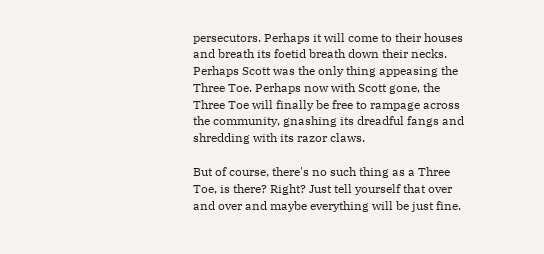persecutors. Perhaps it will come to their houses and breath its foetid breath down their necks. Perhaps Scott was the only thing appeasing the Three Toe. Perhaps now with Scott gone, the Three Toe will finally be free to rampage across the community, gnashing its dreadful fangs and shredding with its razor claws.

But of course, there's no such thing as a Three Toe, is there? Right? Just tell yourself that over and over and maybe everything will be just fine.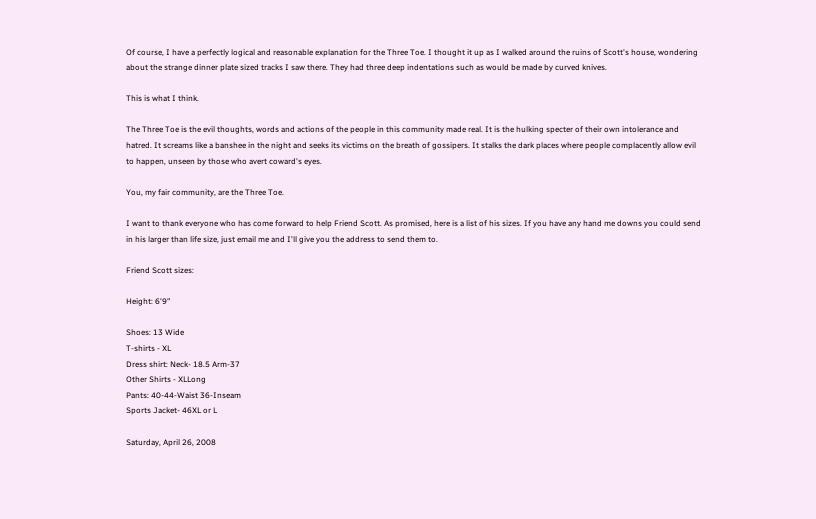Of course, I have a perfectly logical and reasonable explanation for the Three Toe. I thought it up as I walked around the ruins of Scott's house, wondering about the strange dinner plate sized tracks I saw there. They had three deep indentations such as would be made by curved knives.

This is what I think.

The Three Toe is the evil thoughts, words and actions of the people in this community made real. It is the hulking specter of their own intolerance and hatred. It screams like a banshee in the night and seeks its victims on the breath of gossipers. It stalks the dark places where people complacently allow evil to happen, unseen by those who avert coward's eyes.

You, my fair community, are the Three Toe.

I want to thank everyone who has come forward to help Friend Scott. As promised, here is a list of his sizes. If you have any hand me downs you could send in his larger than life size, just email me and I'll give you the address to send them to.

Friend Scott sizes:

Height: 6'9"

Shoes: 13 Wide
T-shirts - XL
Dress shirt: Neck- 18.5 Arm-37
Other Shirts - XLLong
Pants: 40-44-Waist 36-Inseam
Sports Jacket- 46XL or L

Saturday, April 26, 2008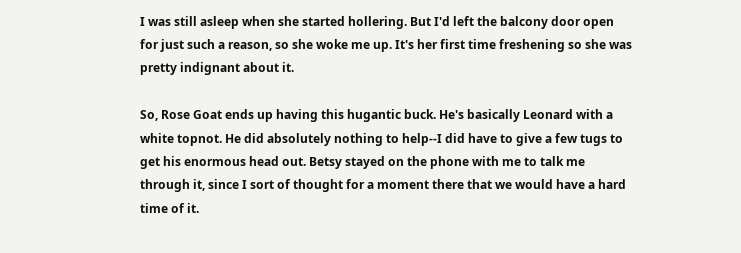I was still asleep when she started hollering. But I'd left the balcony door open for just such a reason, so she woke me up. It's her first time freshening so she was pretty indignant about it.

So, Rose Goat ends up having this hugantic buck. He's basically Leonard with a white topnot. He did absolutely nothing to help--I did have to give a few tugs to get his enormous head out. Betsy stayed on the phone with me to talk me through it, since I sort of thought for a moment there that we would have a hard time of it.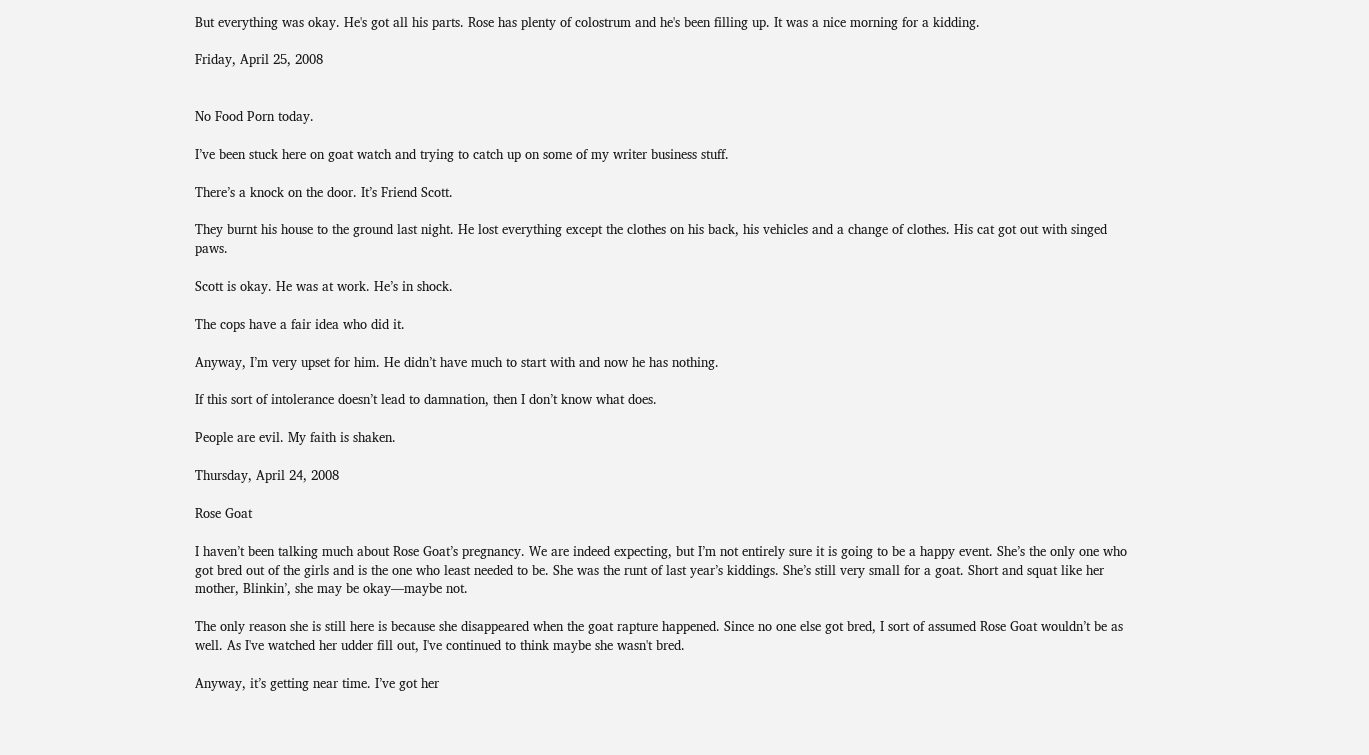But everything was okay. He's got all his parts. Rose has plenty of colostrum and he's been filling up. It was a nice morning for a kidding.

Friday, April 25, 2008


No Food Porn today.

I’ve been stuck here on goat watch and trying to catch up on some of my writer business stuff.

There’s a knock on the door. It’s Friend Scott.

They burnt his house to the ground last night. He lost everything except the clothes on his back, his vehicles and a change of clothes. His cat got out with singed paws.

Scott is okay. He was at work. He’s in shock.

The cops have a fair idea who did it.

Anyway, I’m very upset for him. He didn’t have much to start with and now he has nothing.

If this sort of intolerance doesn’t lead to damnation, then I don’t know what does.

People are evil. My faith is shaken.

Thursday, April 24, 2008

Rose Goat

I haven’t been talking much about Rose Goat’s pregnancy. We are indeed expecting, but I’m not entirely sure it is going to be a happy event. She’s the only one who got bred out of the girls and is the one who least needed to be. She was the runt of last year’s kiddings. She’s still very small for a goat. Short and squat like her mother, Blinkin’, she may be okay—maybe not.

The only reason she is still here is because she disappeared when the goat rapture happened. Since no one else got bred, I sort of assumed Rose Goat wouldn’t be as well. As I've watched her udder fill out, I've continued to think maybe she wasn't bred.

Anyway, it’s getting near time. I’ve got her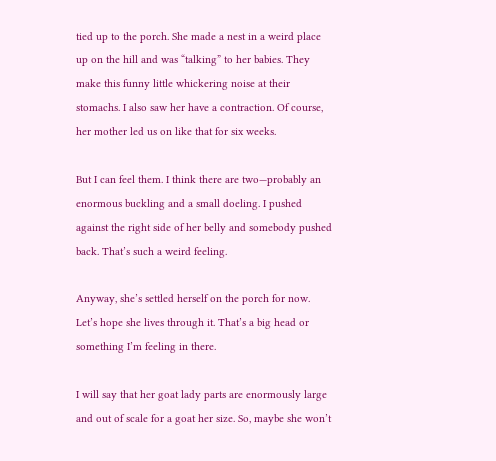tied up to the porch. She made a nest in a weird place up on the hill and was “talking” to her babies. They make this funny little whickering noise at their stomachs. I also saw her have a contraction. Of course, her mother led us on like that for six weeks.

But I can feel them. I think there are two—probably an enormous buckling and a small doeling. I pushed against the right side of her belly and somebody pushed back. That’s such a weird feeling.

Anyway, she’s settled herself on the porch for now. Let’s hope she lives through it. That’s a big head or something I’m feeling in there.

I will say that her goat lady parts are enormously large and out of scale for a goat her size. So, maybe she won’t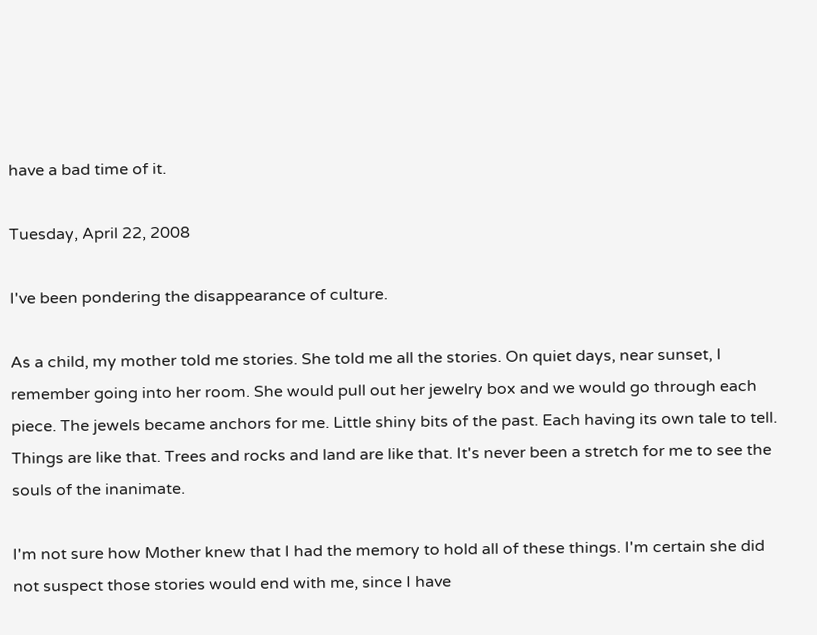have a bad time of it.

Tuesday, April 22, 2008

I've been pondering the disappearance of culture.

As a child, my mother told me stories. She told me all the stories. On quiet days, near sunset, I remember going into her room. She would pull out her jewelry box and we would go through each piece. The jewels became anchors for me. Little shiny bits of the past. Each having its own tale to tell. Things are like that. Trees and rocks and land are like that. It's never been a stretch for me to see the souls of the inanimate.

I'm not sure how Mother knew that I had the memory to hold all of these things. I'm certain she did not suspect those stories would end with me, since I have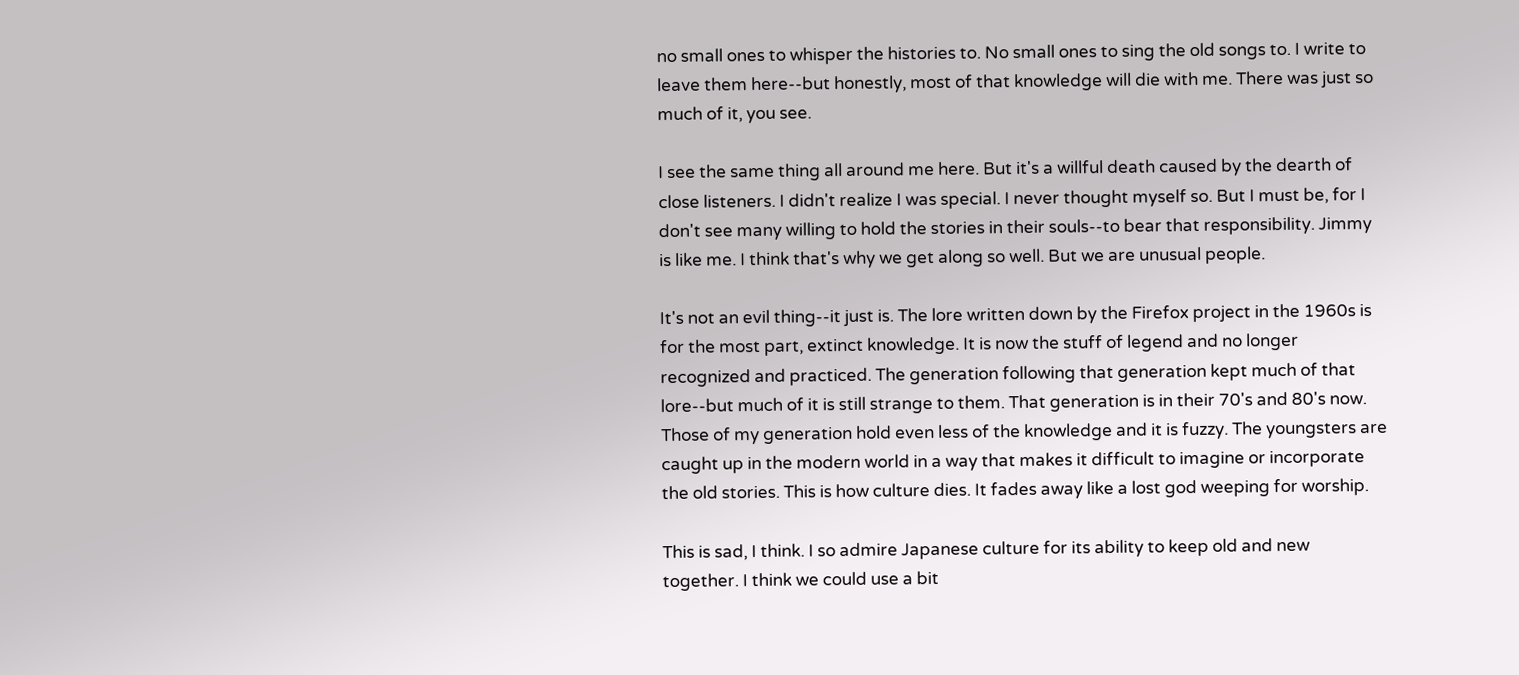no small ones to whisper the histories to. No small ones to sing the old songs to. I write to leave them here--but honestly, most of that knowledge will die with me. There was just so much of it, you see.

I see the same thing all around me here. But it's a willful death caused by the dearth of close listeners. I didn't realize I was special. I never thought myself so. But I must be, for I don't see many willing to hold the stories in their souls--to bear that responsibility. Jimmy is like me. I think that's why we get along so well. But we are unusual people.

It's not an evil thing--it just is. The lore written down by the Firefox project in the 1960s is for the most part, extinct knowledge. It is now the stuff of legend and no longer recognized and practiced. The generation following that generation kept much of that lore--but much of it is still strange to them. That generation is in their 70's and 80's now. Those of my generation hold even less of the knowledge and it is fuzzy. The youngsters are caught up in the modern world in a way that makes it difficult to imagine or incorporate the old stories. This is how culture dies. It fades away like a lost god weeping for worship.

This is sad, I think. I so admire Japanese culture for its ability to keep old and new together. I think we could use a bit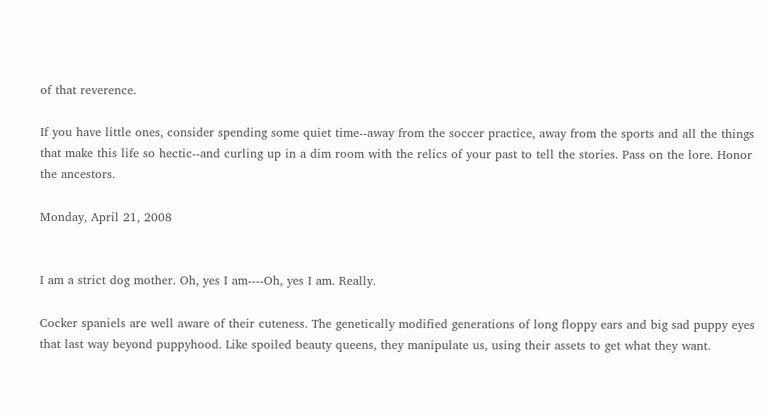of that reverence.

If you have little ones, consider spending some quiet time--away from the soccer practice, away from the sports and all the things that make this life so hectic--and curling up in a dim room with the relics of your past to tell the stories. Pass on the lore. Honor the ancestors.

Monday, April 21, 2008


I am a strict dog mother. Oh, yes I am----Oh, yes I am. Really.

Cocker spaniels are well aware of their cuteness. The genetically modified generations of long floppy ears and big sad puppy eyes that last way beyond puppyhood. Like spoiled beauty queens, they manipulate us, using their assets to get what they want.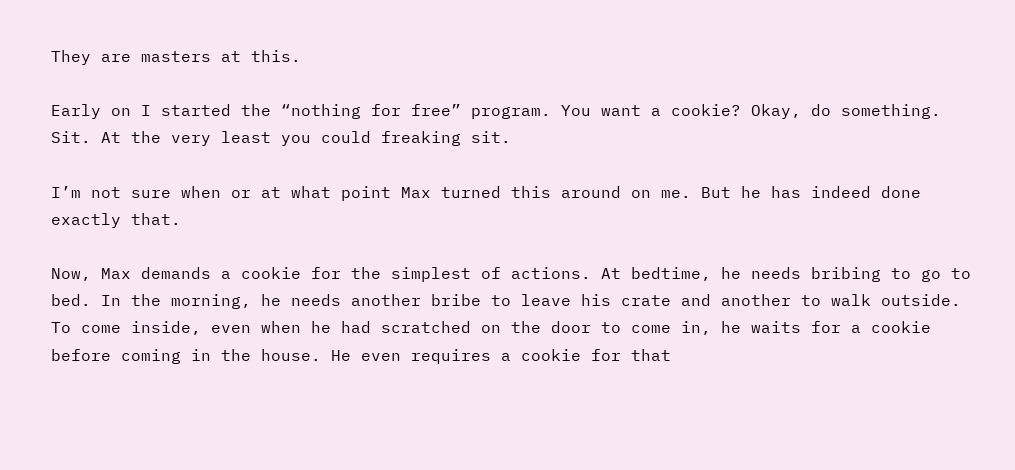They are masters at this.

Early on I started the “nothing for free” program. You want a cookie? Okay, do something. Sit. At the very least you could freaking sit.

I’m not sure when or at what point Max turned this around on me. But he has indeed done exactly that.

Now, Max demands a cookie for the simplest of actions. At bedtime, he needs bribing to go to bed. In the morning, he needs another bribe to leave his crate and another to walk outside. To come inside, even when he had scratched on the door to come in, he waits for a cookie before coming in the house. He even requires a cookie for that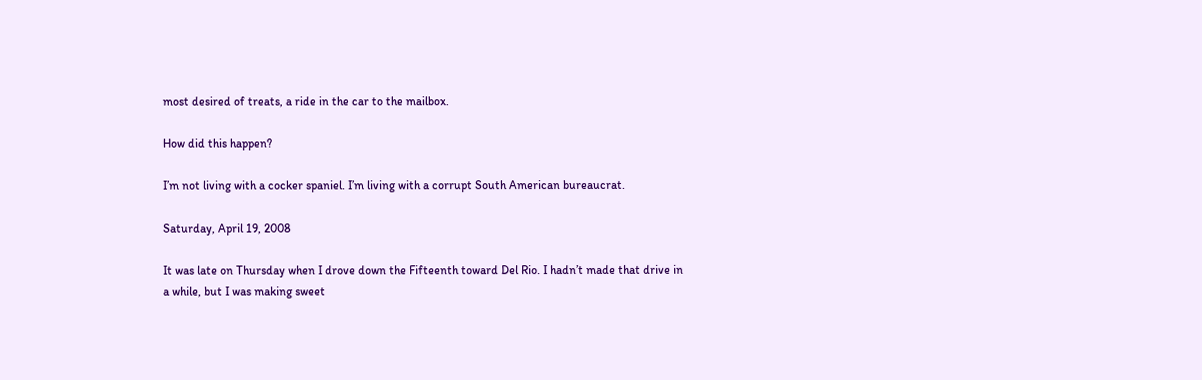most desired of treats, a ride in the car to the mailbox.

How did this happen?

I’m not living with a cocker spaniel. I’m living with a corrupt South American bureaucrat.

Saturday, April 19, 2008

It was late on Thursday when I drove down the Fifteenth toward Del Rio. I hadn’t made that drive in a while, but I was making sweet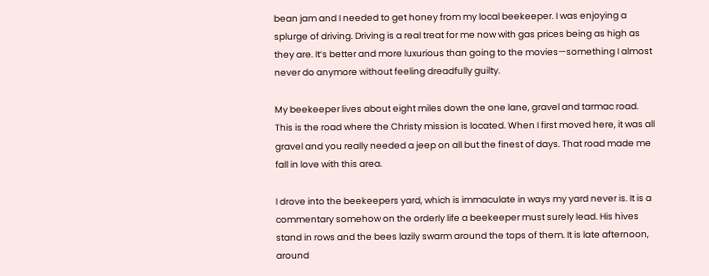bean jam and I needed to get honey from my local beekeeper. I was enjoying a splurge of driving. Driving is a real treat for me now with gas prices being as high as they are. It’s better and more luxurious than going to the movies—something I almost never do anymore without feeling dreadfully guilty.

My beekeeper lives about eight miles down the one lane, gravel and tarmac road. This is the road where the Christy mission is located. When I first moved here, it was all gravel and you really needed a jeep on all but the finest of days. That road made me fall in love with this area.

I drove into the beekeepers yard, which is immaculate in ways my yard never is. It is a commentary somehow on the orderly life a beekeeper must surely lead. His hives stand in rows and the bees lazily swarm around the tops of them. It is late afternoon, around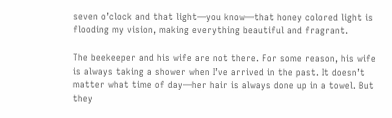seven o’clock and that light—you know—that honey colored light is flooding my vision, making everything beautiful and fragrant.

The beekeeper and his wife are not there. For some reason, his wife is always taking a shower when I’ve arrived in the past. It doesn’t matter what time of day—her hair is always done up in a towel. But they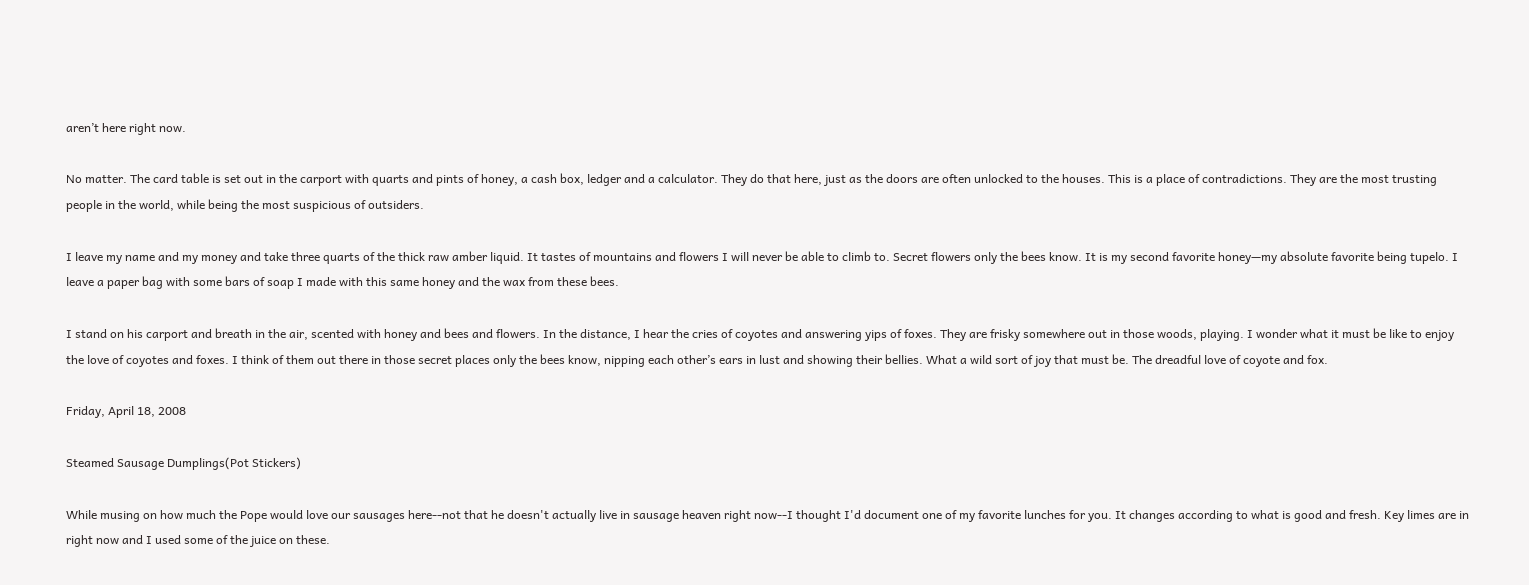aren’t here right now.

No matter. The card table is set out in the carport with quarts and pints of honey, a cash box, ledger and a calculator. They do that here, just as the doors are often unlocked to the houses. This is a place of contradictions. They are the most trusting people in the world, while being the most suspicious of outsiders.

I leave my name and my money and take three quarts of the thick raw amber liquid. It tastes of mountains and flowers I will never be able to climb to. Secret flowers only the bees know. It is my second favorite honey—my absolute favorite being tupelo. I leave a paper bag with some bars of soap I made with this same honey and the wax from these bees.

I stand on his carport and breath in the air, scented with honey and bees and flowers. In the distance, I hear the cries of coyotes and answering yips of foxes. They are frisky somewhere out in those woods, playing. I wonder what it must be like to enjoy the love of coyotes and foxes. I think of them out there in those secret places only the bees know, nipping each other’s ears in lust and showing their bellies. What a wild sort of joy that must be. The dreadful love of coyote and fox.

Friday, April 18, 2008

Steamed Sausage Dumplings(Pot Stickers)

While musing on how much the Pope would love our sausages here--not that he doesn't actually live in sausage heaven right now--I thought I'd document one of my favorite lunches for you. It changes according to what is good and fresh. Key limes are in right now and I used some of the juice on these.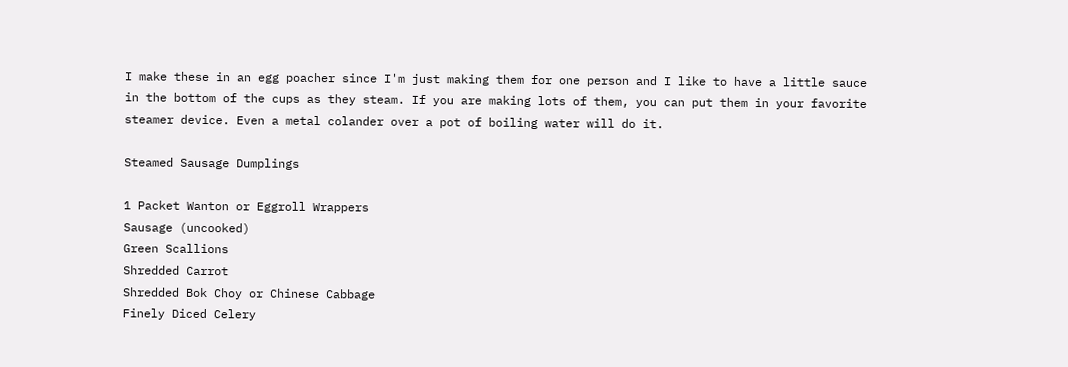I make these in an egg poacher since I'm just making them for one person and I like to have a little sauce in the bottom of the cups as they steam. If you are making lots of them, you can put them in your favorite steamer device. Even a metal colander over a pot of boiling water will do it.

Steamed Sausage Dumplings

1 Packet Wanton or Eggroll Wrappers
Sausage (uncooked)
Green Scallions
Shredded Carrot
Shredded Bok Choy or Chinese Cabbage
Finely Diced Celery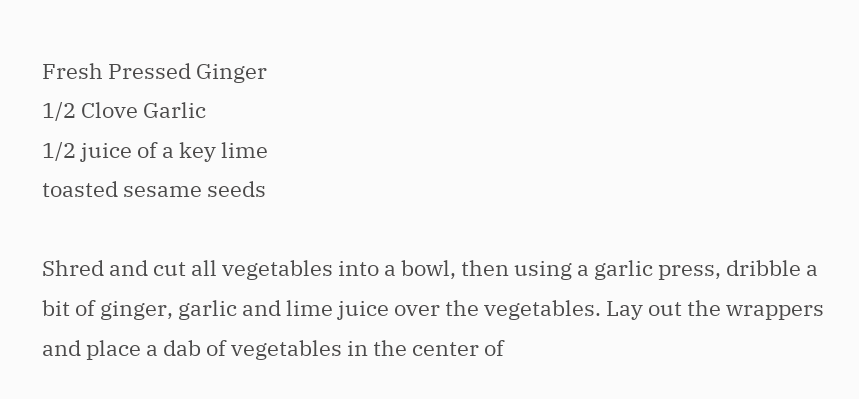Fresh Pressed Ginger
1/2 Clove Garlic
1/2 juice of a key lime
toasted sesame seeds

Shred and cut all vegetables into a bowl, then using a garlic press, dribble a bit of ginger, garlic and lime juice over the vegetables. Lay out the wrappers and place a dab of vegetables in the center of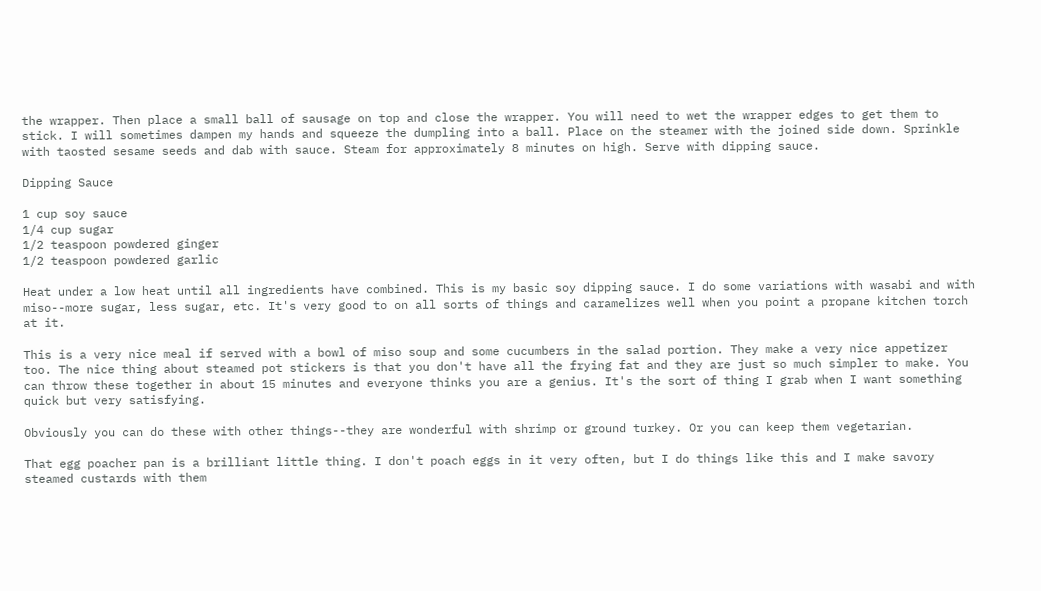the wrapper. Then place a small ball of sausage on top and close the wrapper. You will need to wet the wrapper edges to get them to stick. I will sometimes dampen my hands and squeeze the dumpling into a ball. Place on the steamer with the joined side down. Sprinkle with taosted sesame seeds and dab with sauce. Steam for approximately 8 minutes on high. Serve with dipping sauce.

Dipping Sauce

1 cup soy sauce
1/4 cup sugar
1/2 teaspoon powdered ginger
1/2 teaspoon powdered garlic

Heat under a low heat until all ingredients have combined. This is my basic soy dipping sauce. I do some variations with wasabi and with miso--more sugar, less sugar, etc. It's very good to on all sorts of things and caramelizes well when you point a propane kitchen torch at it.

This is a very nice meal if served with a bowl of miso soup and some cucumbers in the salad portion. They make a very nice appetizer too. The nice thing about steamed pot stickers is that you don't have all the frying fat and they are just so much simpler to make. You can throw these together in about 15 minutes and everyone thinks you are a genius. It's the sort of thing I grab when I want something quick but very satisfying.

Obviously you can do these with other things--they are wonderful with shrimp or ground turkey. Or you can keep them vegetarian.

That egg poacher pan is a brilliant little thing. I don't poach eggs in it very often, but I do things like this and I make savory steamed custards with them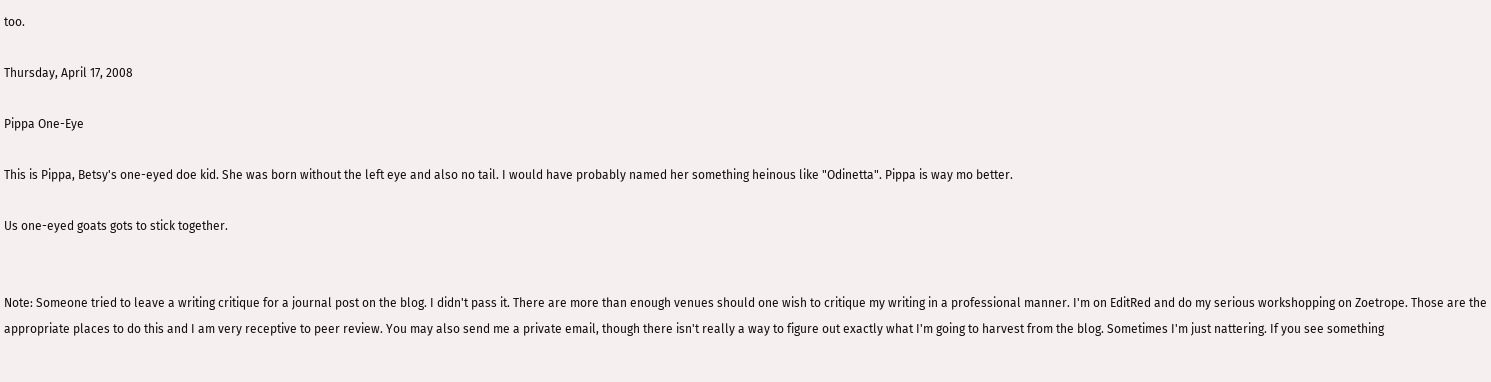too.

Thursday, April 17, 2008

Pippa One-Eye

This is Pippa, Betsy's one-eyed doe kid. She was born without the left eye and also no tail. I would have probably named her something heinous like "Odinetta". Pippa is way mo better.

Us one-eyed goats gots to stick together.


Note: Someone tried to leave a writing critique for a journal post on the blog. I didn't pass it. There are more than enough venues should one wish to critique my writing in a professional manner. I'm on EditRed and do my serious workshopping on Zoetrope. Those are the appropriate places to do this and I am very receptive to peer review. You may also send me a private email, though there isn't really a way to figure out exactly what I'm going to harvest from the blog. Sometimes I'm just nattering. If you see something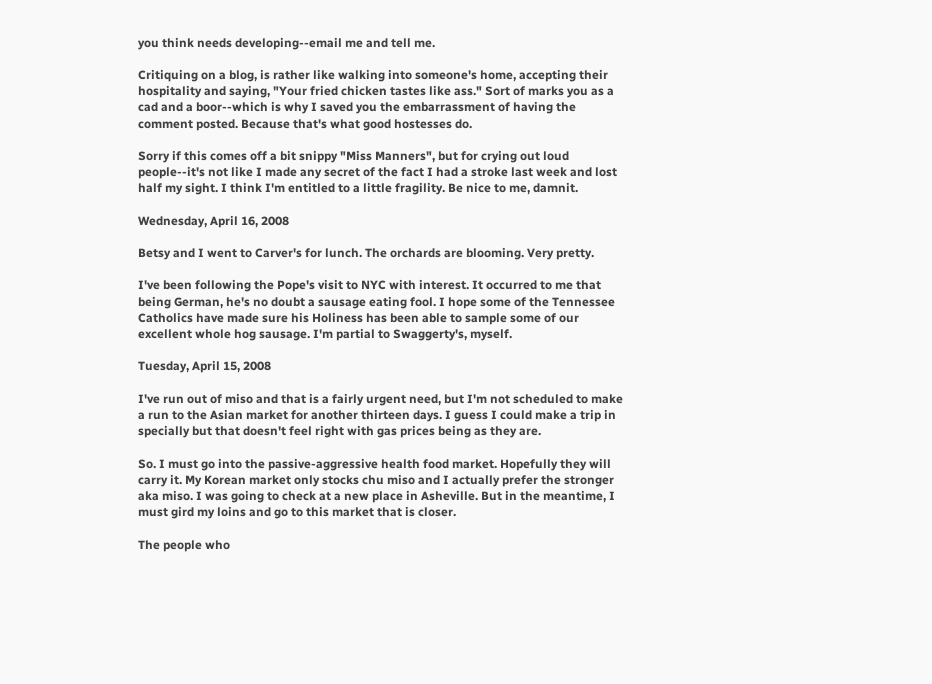you think needs developing--email me and tell me.

Critiquing on a blog, is rather like walking into someone's home, accepting their hospitality and saying, "Your fried chicken tastes like ass." Sort of marks you as a cad and a boor--which is why I saved you the embarrassment of having the comment posted. Because that's what good hostesses do.

Sorry if this comes off a bit snippy "Miss Manners", but for crying out loud people--it's not like I made any secret of the fact I had a stroke last week and lost half my sight. I think I'm entitled to a little fragility. Be nice to me, damnit.

Wednesday, April 16, 2008

Betsy and I went to Carver's for lunch. The orchards are blooming. Very pretty.

I've been following the Pope's visit to NYC with interest. It occurred to me that being German, he's no doubt a sausage eating fool. I hope some of the Tennessee Catholics have made sure his Holiness has been able to sample some of our excellent whole hog sausage. I'm partial to Swaggerty's, myself.

Tuesday, April 15, 2008

I've run out of miso and that is a fairly urgent need, but I'm not scheduled to make a run to the Asian market for another thirteen days. I guess I could make a trip in specially but that doesn't feel right with gas prices being as they are.

So. I must go into the passive-aggressive health food market. Hopefully they will carry it. My Korean market only stocks chu miso and I actually prefer the stronger aka miso. I was going to check at a new place in Asheville. But in the meantime, I must gird my loins and go to this market that is closer.

The people who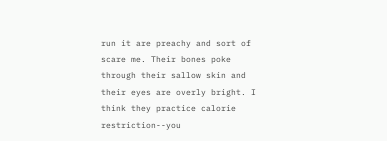run it are preachy and sort of scare me. Their bones poke through their sallow skin and their eyes are overly bright. I think they practice calorie restriction--you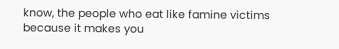know, the people who eat like famine victims because it makes you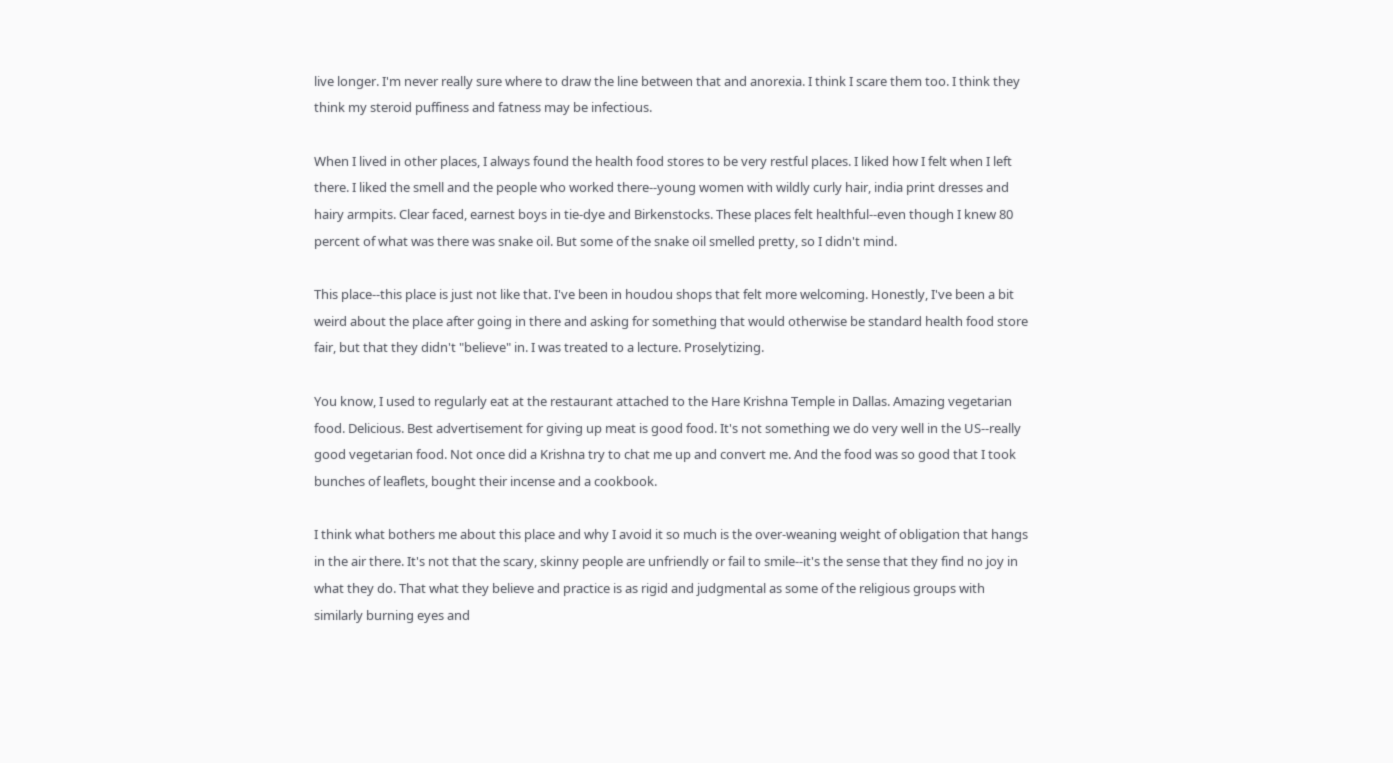live longer. I'm never really sure where to draw the line between that and anorexia. I think I scare them too. I think they think my steroid puffiness and fatness may be infectious.

When I lived in other places, I always found the health food stores to be very restful places. I liked how I felt when I left there. I liked the smell and the people who worked there--young women with wildly curly hair, india print dresses and hairy armpits. Clear faced, earnest boys in tie-dye and Birkenstocks. These places felt healthful--even though I knew 80 percent of what was there was snake oil. But some of the snake oil smelled pretty, so I didn't mind.

This place--this place is just not like that. I've been in houdou shops that felt more welcoming. Honestly, I've been a bit weird about the place after going in there and asking for something that would otherwise be standard health food store fair, but that they didn't "believe" in. I was treated to a lecture. Proselytizing.

You know, I used to regularly eat at the restaurant attached to the Hare Krishna Temple in Dallas. Amazing vegetarian food. Delicious. Best advertisement for giving up meat is good food. It's not something we do very well in the US--really good vegetarian food. Not once did a Krishna try to chat me up and convert me. And the food was so good that I took bunches of leaflets, bought their incense and a cookbook.

I think what bothers me about this place and why I avoid it so much is the over-weaning weight of obligation that hangs in the air there. It's not that the scary, skinny people are unfriendly or fail to smile--it's the sense that they find no joy in what they do. That what they believe and practice is as rigid and judgmental as some of the religious groups with similarly burning eyes and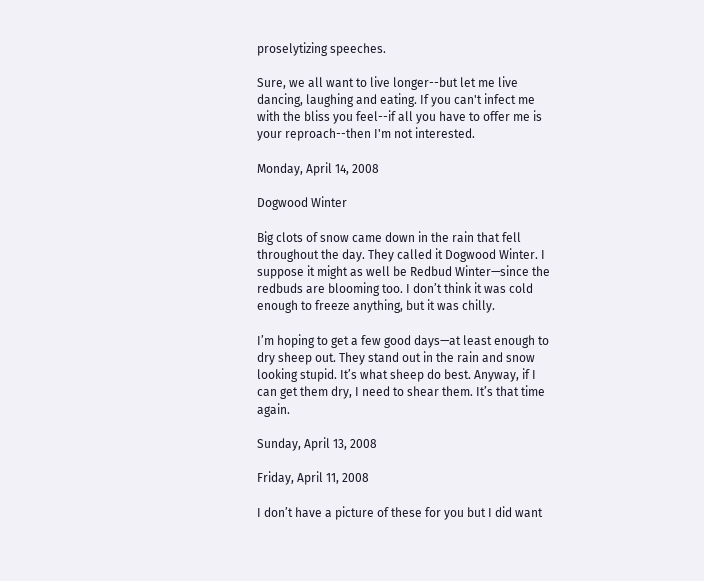proselytizing speeches.

Sure, we all want to live longer--but let me live dancing, laughing and eating. If you can't infect me with the bliss you feel--if all you have to offer me is your reproach--then I'm not interested.

Monday, April 14, 2008

Dogwood Winter

Big clots of snow came down in the rain that fell throughout the day. They called it Dogwood Winter. I suppose it might as well be Redbud Winter—since the redbuds are blooming too. I don’t think it was cold enough to freeze anything, but it was chilly.

I’m hoping to get a few good days—at least enough to dry sheep out. They stand out in the rain and snow looking stupid. It’s what sheep do best. Anyway, if I can get them dry, I need to shear them. It’s that time again.

Sunday, April 13, 2008

Friday, April 11, 2008

I don’t have a picture of these for you but I did want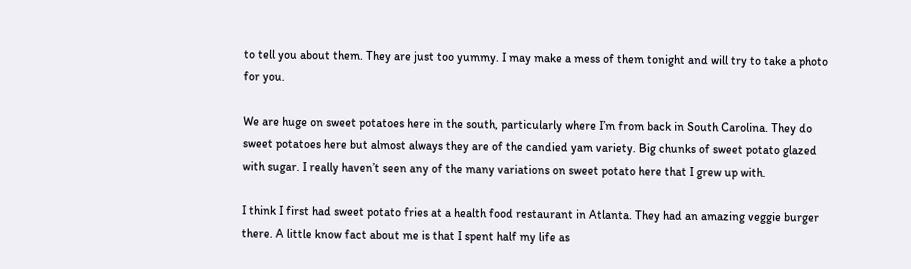to tell you about them. They are just too yummy. I may make a mess of them tonight and will try to take a photo for you.

We are huge on sweet potatoes here in the south, particularly where I’m from back in South Carolina. They do sweet potatoes here but almost always they are of the candied yam variety. Big chunks of sweet potato glazed with sugar. I really haven’t seen any of the many variations on sweet potato here that I grew up with.

I think I first had sweet potato fries at a health food restaurant in Atlanta. They had an amazing veggie burger there. A little know fact about me is that I spent half my life as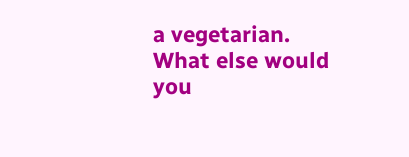a vegetarian. What else would you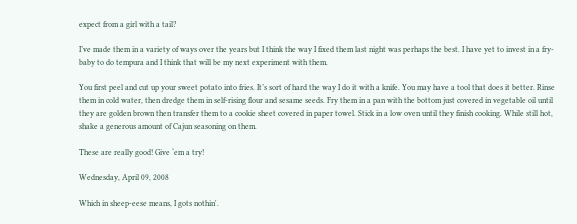expect from a girl with a tail?

I’ve made them in a variety of ways over the years but I think the way I fixed them last night was perhaps the best. I have yet to invest in a fry-baby to do tempura and I think that will be my next experiment with them.

You first peel and cut up your sweet potato into fries. It’s sort of hard the way I do it with a knife. You may have a tool that does it better. Rinse them in cold water, then dredge them in self-rising flour and sesame seeds. Fry them in a pan with the bottom just covered in vegetable oil until they are golden brown then transfer them to a cookie sheet covered in paper towel. Stick in a low oven until they finish cooking. While still hot, shake a generous amount of Cajun seasoning on them.

These are really good! Give ‘em a try!

Wednesday, April 09, 2008

Which in sheep-eese means, I gots nothin'.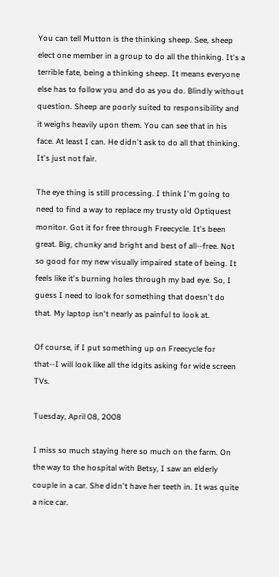You can tell Mutton is the thinking sheep. See, sheep elect one member in a group to do all the thinking. It's a terrible fate, being a thinking sheep. It means everyone else has to follow you and do as you do. Blindly without question. Sheep are poorly suited to responsibility and it weighs heavily upon them. You can see that in his face. At least I can. He didn't ask to do all that thinking. It's just not fair.

The eye thing is still processing. I think I'm going to need to find a way to replace my trusty old Optiquest monitor. Got it for free through Freecycle. It's been great. Big, chunky and bright and best of all--free. Not so good for my new visually impaired state of being. It feels like it's burning holes through my bad eye. So, I guess I need to look for something that doesn't do that. My laptop isn't nearly as painful to look at.

Of course, if I put something up on Freecycle for that--I will look like all the idgits asking for wide screen TVs.

Tuesday, April 08, 2008

I miss so much staying here so much on the farm. On the way to the hospital with Betsy, I saw an elderly couple in a car. She didn't have her teeth in. It was quite a nice car.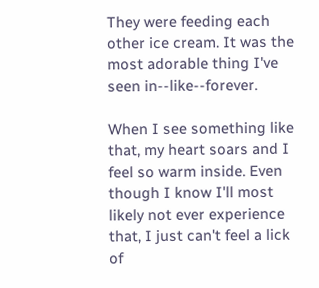They were feeding each other ice cream. It was the most adorable thing I've seen in--like--forever.

When I see something like that, my heart soars and I feel so warm inside. Even though I know I'll most likely not ever experience that, I just can't feel a lick of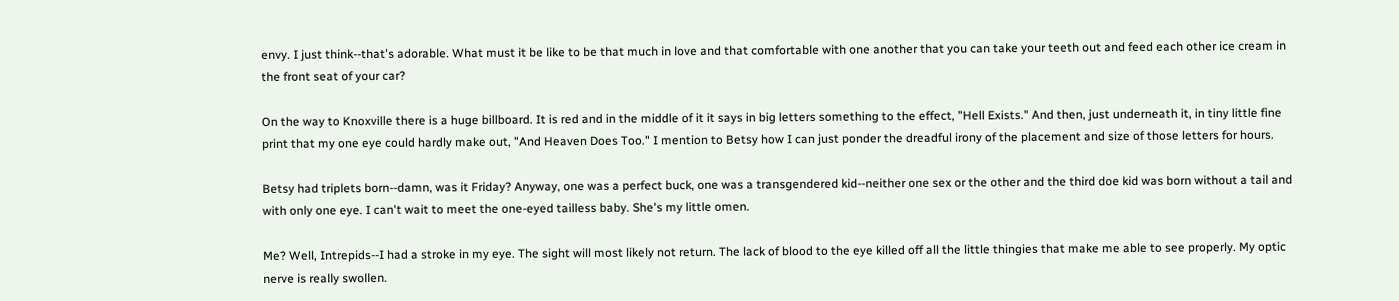envy. I just think--that's adorable. What must it be like to be that much in love and that comfortable with one another that you can take your teeth out and feed each other ice cream in the front seat of your car?

On the way to Knoxville there is a huge billboard. It is red and in the middle of it it says in big letters something to the effect, "Hell Exists." And then, just underneath it, in tiny little fine print that my one eye could hardly make out, "And Heaven Does Too." I mention to Betsy how I can just ponder the dreadful irony of the placement and size of those letters for hours.

Betsy had triplets born--damn, was it Friday? Anyway, one was a perfect buck, one was a transgendered kid--neither one sex or the other and the third doe kid was born without a tail and with only one eye. I can't wait to meet the one-eyed tailless baby. She's my little omen.

Me? Well, Intrepids--I had a stroke in my eye. The sight will most likely not return. The lack of blood to the eye killed off all the little thingies that make me able to see properly. My optic nerve is really swollen.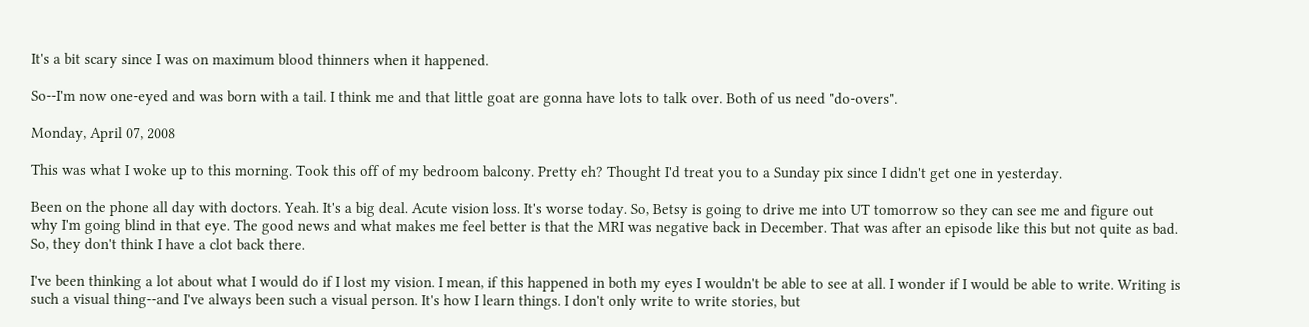It's a bit scary since I was on maximum blood thinners when it happened.

So--I'm now one-eyed and was born with a tail. I think me and that little goat are gonna have lots to talk over. Both of us need "do-overs".

Monday, April 07, 2008

This was what I woke up to this morning. Took this off of my bedroom balcony. Pretty eh? Thought I'd treat you to a Sunday pix since I didn't get one in yesterday.

Been on the phone all day with doctors. Yeah. It's a big deal. Acute vision loss. It's worse today. So, Betsy is going to drive me into UT tomorrow so they can see me and figure out why I'm going blind in that eye. The good news and what makes me feel better is that the MRI was negative back in December. That was after an episode like this but not quite as bad. So, they don't think I have a clot back there.

I've been thinking a lot about what I would do if I lost my vision. I mean, if this happened in both my eyes I wouldn't be able to see at all. I wonder if I would be able to write. Writing is such a visual thing--and I've always been such a visual person. It's how I learn things. I don't only write to write stories, but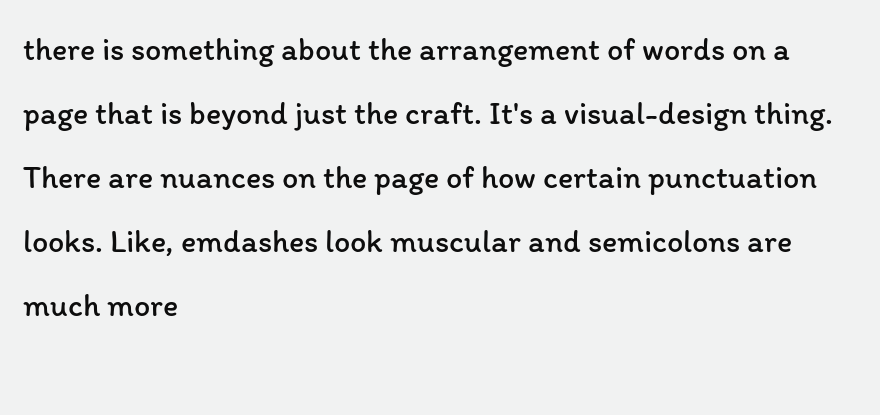there is something about the arrangement of words on a page that is beyond just the craft. It's a visual-design thing. There are nuances on the page of how certain punctuation looks. Like, emdashes look muscular and semicolons are much more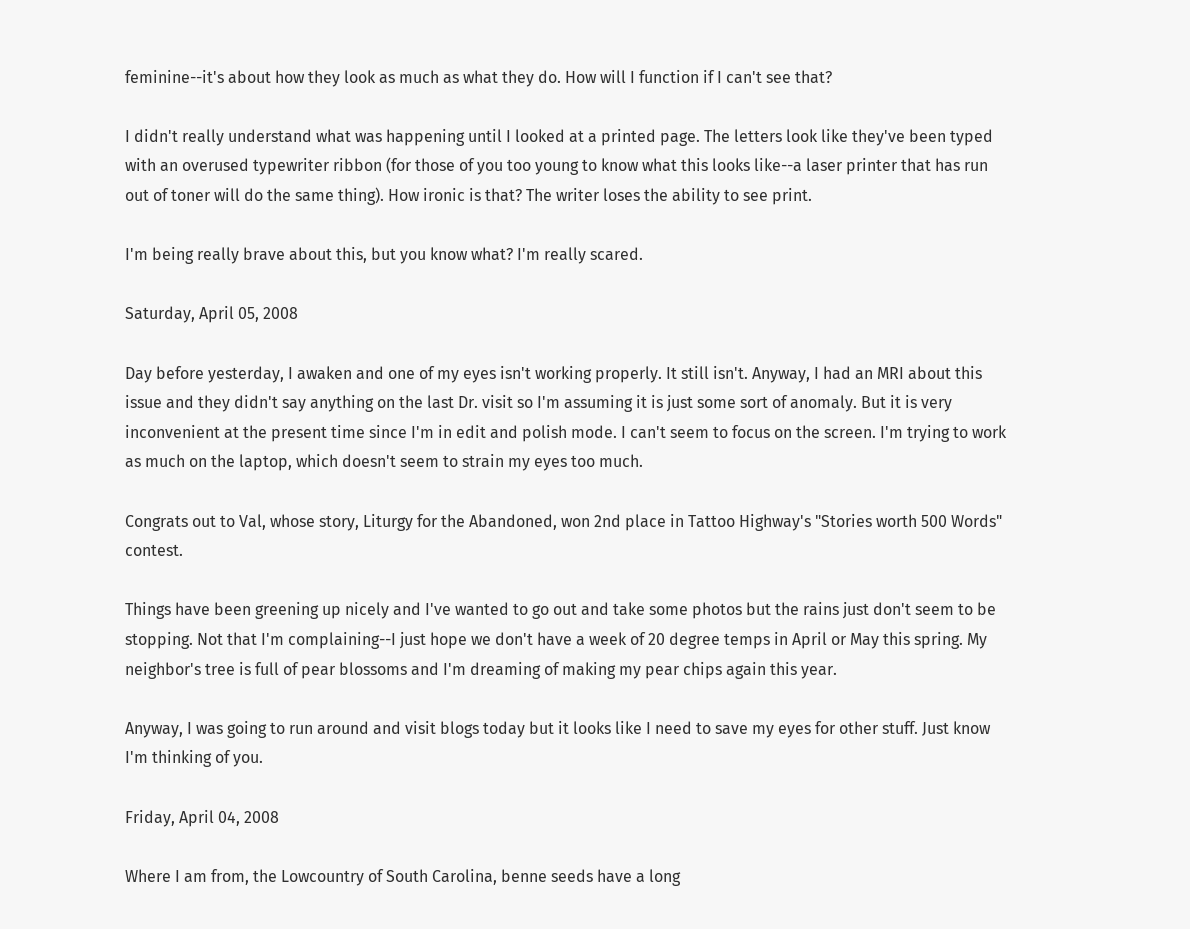feminine--it's about how they look as much as what they do. How will I function if I can't see that?

I didn't really understand what was happening until I looked at a printed page. The letters look like they've been typed with an overused typewriter ribbon (for those of you too young to know what this looks like--a laser printer that has run out of toner will do the same thing). How ironic is that? The writer loses the ability to see print.

I'm being really brave about this, but you know what? I'm really scared.

Saturday, April 05, 2008

Day before yesterday, I awaken and one of my eyes isn't working properly. It still isn't. Anyway, I had an MRI about this issue and they didn't say anything on the last Dr. visit so I'm assuming it is just some sort of anomaly. But it is very inconvenient at the present time since I'm in edit and polish mode. I can't seem to focus on the screen. I'm trying to work as much on the laptop, which doesn't seem to strain my eyes too much.

Congrats out to Val, whose story, Liturgy for the Abandoned, won 2nd place in Tattoo Highway's "Stories worth 500 Words" contest.

Things have been greening up nicely and I've wanted to go out and take some photos but the rains just don't seem to be stopping. Not that I'm complaining--I just hope we don't have a week of 20 degree temps in April or May this spring. My neighbor's tree is full of pear blossoms and I'm dreaming of making my pear chips again this year.

Anyway, I was going to run around and visit blogs today but it looks like I need to save my eyes for other stuff. Just know I'm thinking of you.

Friday, April 04, 2008

Where I am from, the Lowcountry of South Carolina, benne seeds have a long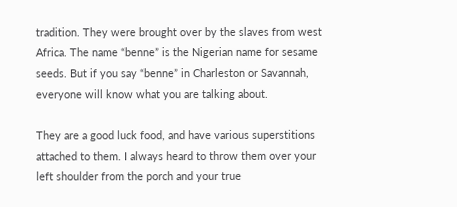tradition. They were brought over by the slaves from west Africa. The name “benne” is the Nigerian name for sesame seeds. But if you say “benne” in Charleston or Savannah, everyone will know what you are talking about.

They are a good luck food, and have various superstitions attached to them. I always heard to throw them over your left shoulder from the porch and your true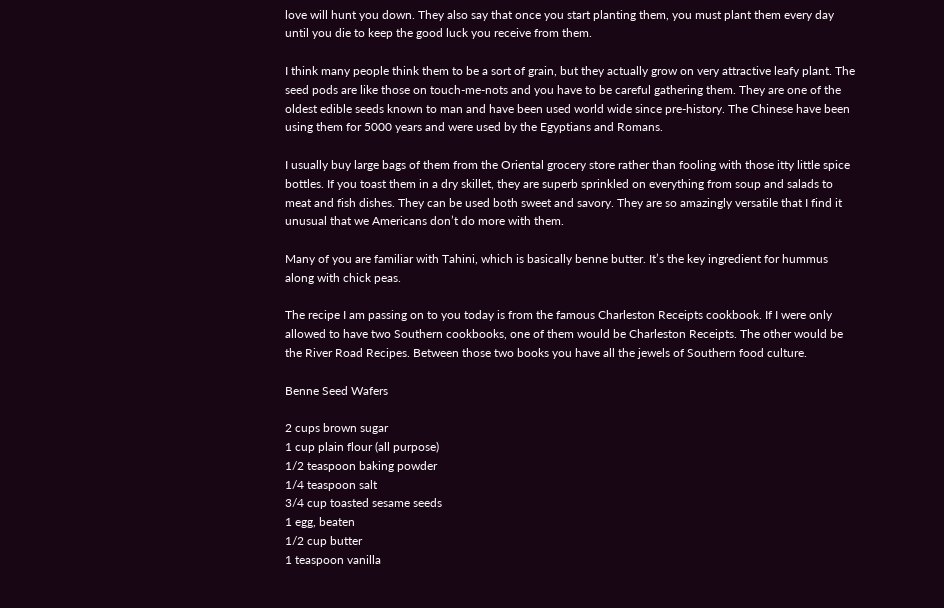love will hunt you down. They also say that once you start planting them, you must plant them every day until you die to keep the good luck you receive from them.

I think many people think them to be a sort of grain, but they actually grow on very attractive leafy plant. The seed pods are like those on touch-me-nots and you have to be careful gathering them. They are one of the oldest edible seeds known to man and have been used world wide since pre-history. The Chinese have been using them for 5000 years and were used by the Egyptians and Romans.

I usually buy large bags of them from the Oriental grocery store rather than fooling with those itty little spice bottles. If you toast them in a dry skillet, they are superb sprinkled on everything from soup and salads to meat and fish dishes. They can be used both sweet and savory. They are so amazingly versatile that I find it unusual that we Americans don’t do more with them.

Many of you are familiar with Tahini, which is basically benne butter. It’s the key ingredient for hummus along with chick peas.

The recipe I am passing on to you today is from the famous Charleston Receipts cookbook. If I were only allowed to have two Southern cookbooks, one of them would be Charleston Receipts. The other would be the River Road Recipes. Between those two books you have all the jewels of Southern food culture.

Benne Seed Wafers

2 cups brown sugar
1 cup plain flour (all purpose)
1/2 teaspoon baking powder
1/4 teaspoon salt
3/4 cup toasted sesame seeds
1 egg, beaten
1/2 cup butter
1 teaspoon vanilla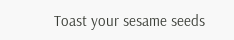Toast your sesame seeds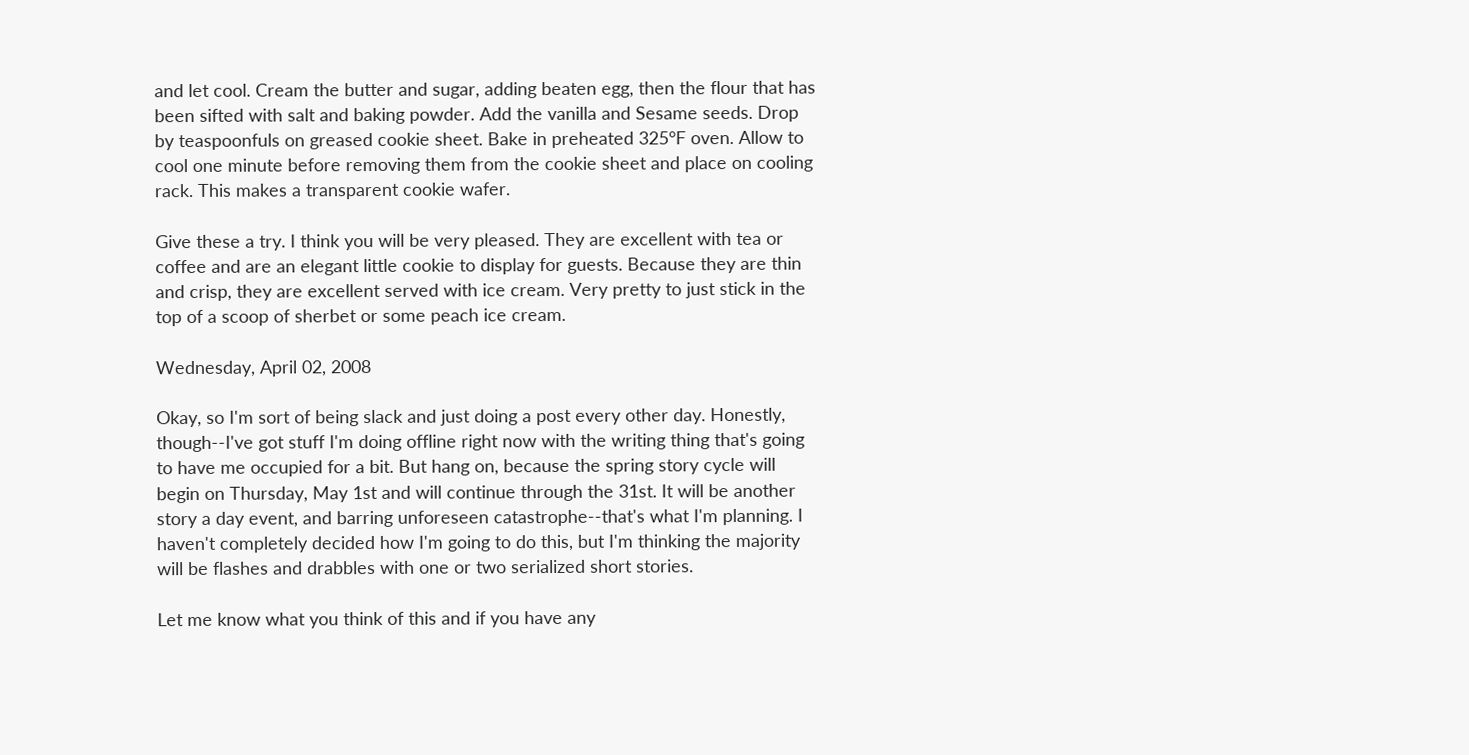and let cool. Cream the butter and sugar, adding beaten egg, then the flour that has been sifted with salt and baking powder. Add the vanilla and Sesame seeds. Drop by teaspoonfuls on greased cookie sheet. Bake in preheated 325°F oven. Allow to cool one minute before removing them from the cookie sheet and place on cooling rack. This makes a transparent cookie wafer.

Give these a try. I think you will be very pleased. They are excellent with tea or coffee and are an elegant little cookie to display for guests. Because they are thin and crisp, they are excellent served with ice cream. Very pretty to just stick in the top of a scoop of sherbet or some peach ice cream.

Wednesday, April 02, 2008

Okay, so I'm sort of being slack and just doing a post every other day. Honestly, though--I've got stuff I'm doing offline right now with the writing thing that's going to have me occupied for a bit. But hang on, because the spring story cycle will begin on Thursday, May 1st and will continue through the 31st. It will be another story a day event, and barring unforeseen catastrophe--that's what I'm planning. I haven't completely decided how I'm going to do this, but I'm thinking the majority will be flashes and drabbles with one or two serialized short stories.

Let me know what you think of this and if you have any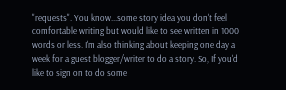"requests". You know...some story idea you don't feel comfortable writing but would like to see written in 1000 words or less. I'm also thinking about keeping one day a week for a guest blogger/writer to do a story. So, If you'd like to sign on to do some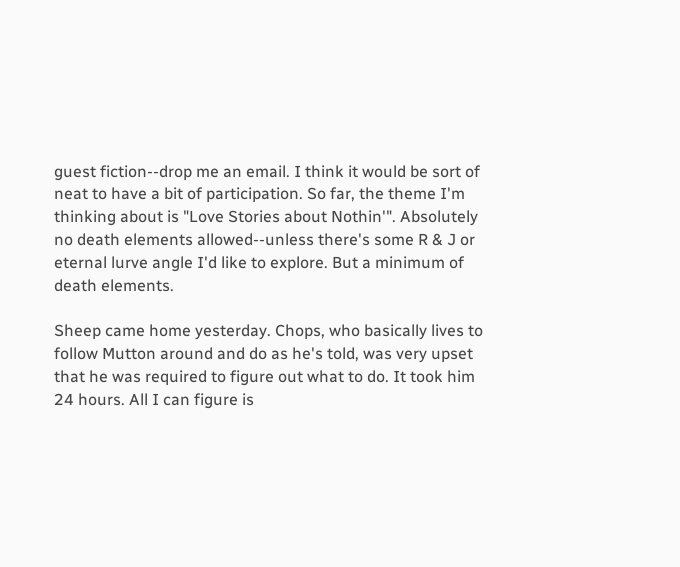guest fiction--drop me an email. I think it would be sort of neat to have a bit of participation. So far, the theme I'm thinking about is "Love Stories about Nothin'". Absolutely no death elements allowed--unless there's some R & J or eternal lurve angle I'd like to explore. But a minimum of death elements.

Sheep came home yesterday. Chops, who basically lives to follow Mutton around and do as he's told, was very upset that he was required to figure out what to do. It took him 24 hours. All I can figure is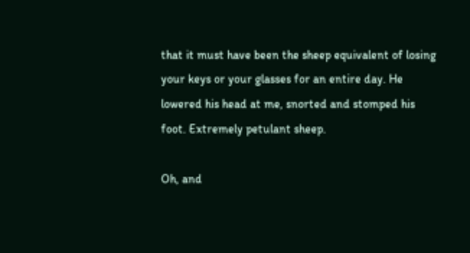that it must have been the sheep equivalent of losing your keys or your glasses for an entire day. He lowered his head at me, snorted and stomped his foot. Extremely petulant sheep.

Oh, and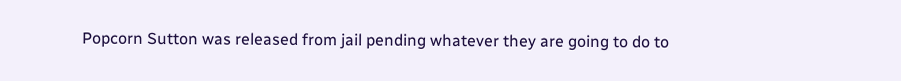Popcorn Sutton was released from jail pending whatever they are going to do to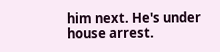him next. He's under house arrest.